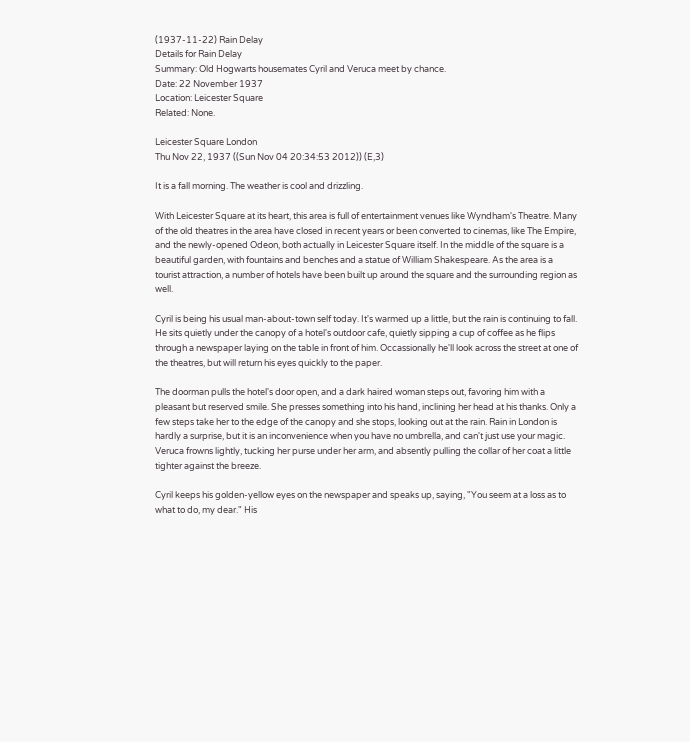(1937-11-22) Rain Delay
Details for Rain Delay
Summary: Old Hogwarts housemates Cyril and Veruca meet by chance.
Date: 22 November 1937
Location: Leicester Square
Related: None.

Leicester Square London
Thu Nov 22, 1937 ((Sun Nov 04 20:34:53 2012)) (E,3)

It is a fall morning. The weather is cool and drizzling.

With Leicester Square at its heart, this area is full of entertainment venues like Wyndham's Theatre. Many of the old theatres in the area have closed in recent years or been converted to cinemas, like The Empire, and the newly-opened Odeon, both actually in Leicester Square itself. In the middle of the square is a beautiful garden, with fountains and benches and a statue of William Shakespeare. As the area is a tourist attraction, a number of hotels have been built up around the square and the surrounding region as well.

Cyril is being his usual man-about-town self today. It's warmed up a little, but the rain is continuing to fall. He sits quietly under the canopy of a hotel's outdoor cafe, quietly sipping a cup of coffee as he flips through a newspaper laying on the table in front of him. Occassionally he'll look across the street at one of the theatres, but will return his eyes quickly to the paper.

The doorman pulls the hotel's door open, and a dark haired woman steps out, favoring him with a pleasant but reserved smile. She presses something into his hand, inclining her head at his thanks. Only a few steps take her to the edge of the canopy and she stops, looking out at the rain. Rain in London is hardly a surprise, but it is an inconvenience when you have no umbrella, and can't just use your magic. Veruca frowns lightly, tucking her purse under her arm, and absently pulling the collar of her coat a little tighter against the breeze.

Cyril keeps his golden-yellow eyes on the newspaper and speaks up, saying, "You seem at a loss as to what to do, my dear." His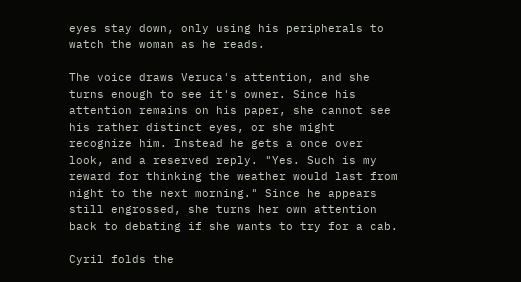eyes stay down, only using his peripherals to watch the woman as he reads.

The voice draws Veruca's attention, and she turns enough to see it's owner. Since his attention remains on his paper, she cannot see his rather distinct eyes, or she might recognize him. Instead he gets a once over look, and a reserved reply. "Yes. Such is my reward for thinking the weather would last from night to the next morning." Since he appears still engrossed, she turns her own attention back to debating if she wants to try for a cab.

Cyril folds the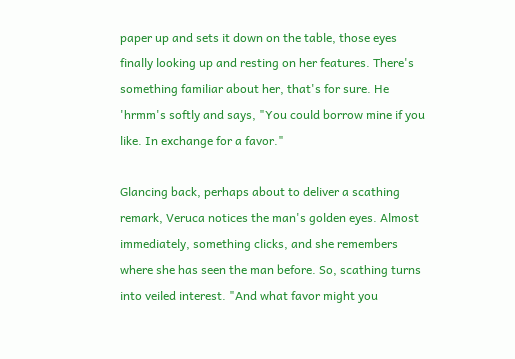paper up and sets it down on the table, those eyes finally looking up and resting on her features. There's something familiar about her, that's for sure. He 'hrmm's softly and says, "You could borrow mine if you like. In exchange for a favor."

Glancing back, perhaps about to deliver a scathing remark, Veruca notices the man's golden eyes. Almost immediately, something clicks, and she remembers where she has seen the man before. So, scathing turns into veiled interest. "And what favor might you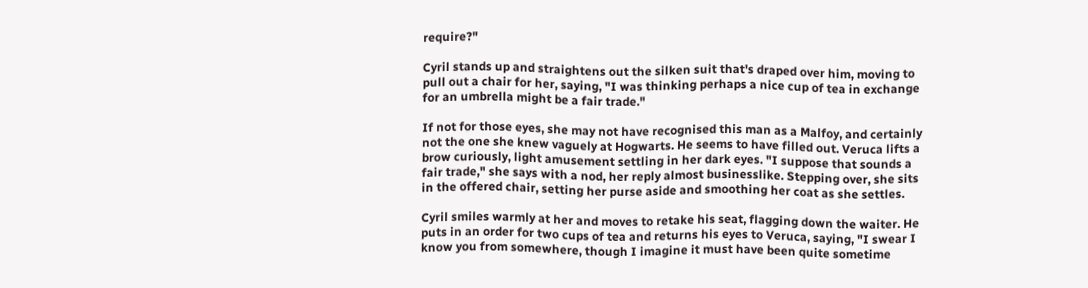require?"

Cyril stands up and straightens out the silken suit that's draped over him, moving to pull out a chair for her, saying, "I was thinking perhaps a nice cup of tea in exchange for an umbrella might be a fair trade."

If not for those eyes, she may not have recognised this man as a Malfoy, and certainly not the one she knew vaguely at Hogwarts. He seems to have filled out. Veruca lifts a brow curiously, light amusement settling in her dark eyes. "I suppose that sounds a fair trade," she says with a nod, her reply almost businesslike. Stepping over, she sits in the offered chair, setting her purse aside and smoothing her coat as she settles.

Cyril smiles warmly at her and moves to retake his seat, flagging down the waiter. He puts in an order for two cups of tea and returns his eyes to Veruca, saying, "I swear I know you from somewhere, though I imagine it must have been quite sometime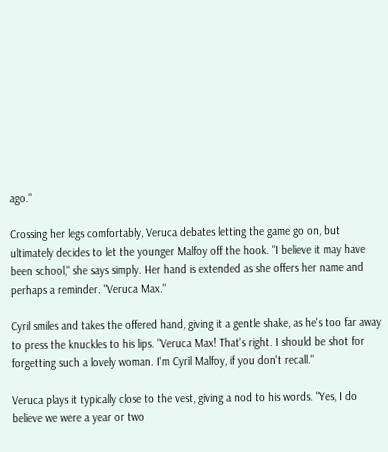ago."

Crossing her legs comfortably, Veruca debates letting the game go on, but ultimately decides to let the younger Malfoy off the hook. "I believe it may have been school," she says simply. Her hand is extended as she offers her name and perhaps a reminder. "Veruca Max."

Cyril smiles and takes the offered hand, giving it a gentle shake, as he's too far away to press the knuckles to his lips. "Veruca Max! That's right. I should be shot for forgetting such a lovely woman. I'm Cyril Malfoy, if you don't recall."

Veruca plays it typically close to the vest, giving a nod to his words. "Yes, I do believe we were a year or two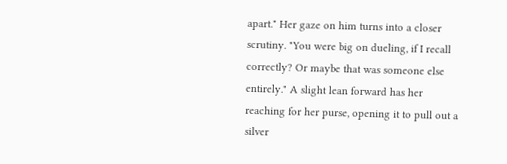apart." Her gaze on him turns into a closer scrutiny. "You were big on dueling, if I recall correctly? Or maybe that was someone else entirely." A slight lean forward has her reaching for her purse, opening it to pull out a silver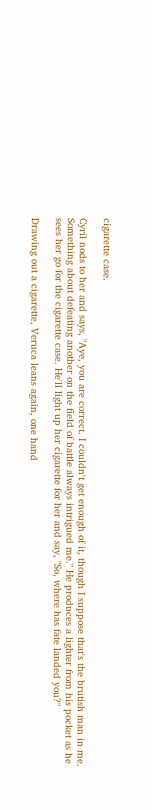cigarette case.

Cyril nods to her and says, "Aye, you are correct. I couldn't get enough of it, though I suppose that's the brutish man in me. Something about defeating another on the field of battle always intrigued me." He produces a lighter from his pocket as he sees her go for the cigarette case. He'll light up her cigarette for her and say, "So, where has fate landed you?"

Drawing out a cigarette, Veruca leans again, one hand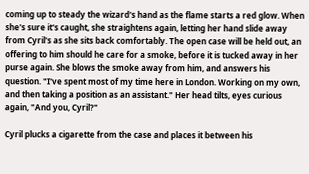coming up to steady the wizard's hand as the flame starts a red glow. When she's sure it's caught, she straightens again, letting her hand slide away from Cyril's as she sits back comfortably. The open case will be held out, an offering to him should he care for a smoke, before it is tucked away in her purse again. She blows the smoke away from him, and answers his question. "I've spent most of my time here in London. Working on my own, and then taking a position as an assistant." Her head tilts, eyes curious again, "And you, Cyril?"

Cyril plucks a cigarette from the case and places it between his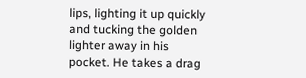lips, lighting it up quickly and tucking the golden lighter away in his pocket. He takes a drag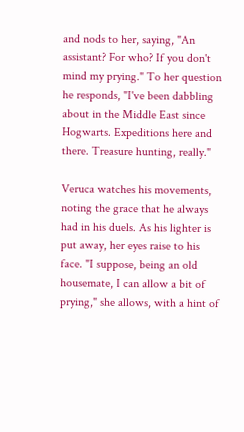and nods to her, saying, "An assistant? For who? If you don't mind my prying." To her question he responds, "I've been dabbling about in the Middle East since Hogwarts. Expeditions here and there. Treasure hunting, really."

Veruca watches his movements, noting the grace that he always had in his duels. As his lighter is put away, her eyes raise to his face. "I suppose, being an old housemate, I can allow a bit of prying," she allows, with a hint of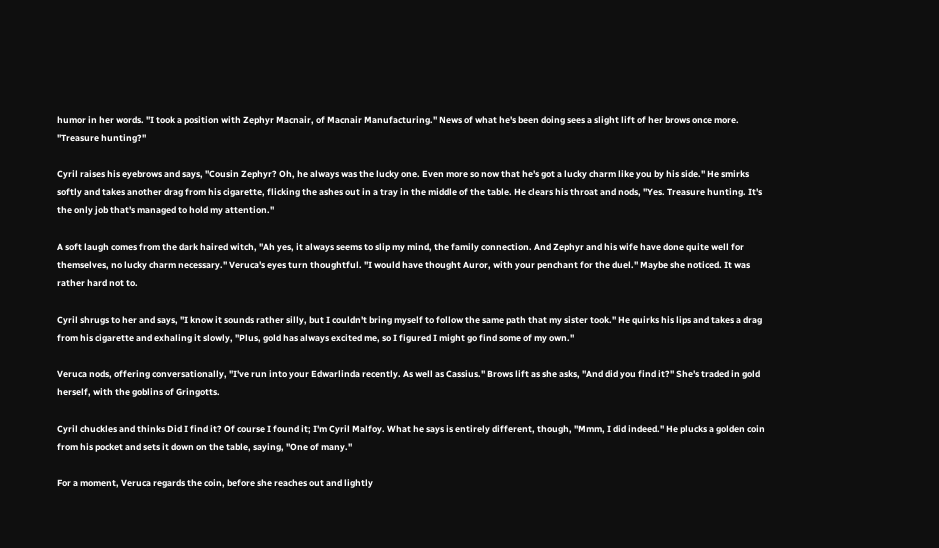humor in her words. "I took a position with Zephyr Macnair, of Macnair Manufacturing." News of what he's been doing sees a slight lift of her brows once more. "Treasure hunting?"

Cyril raises his eyebrows and says, "Cousin Zephyr? Oh, he always was the lucky one. Even more so now that he's got a lucky charm like you by his side." He smirks softly and takes another drag from his cigarette, flicking the ashes out in a tray in the middle of the table. He clears his throat and nods, "Yes. Treasure hunting. It's the only job that's managed to hold my attention."

A soft laugh comes from the dark haired witch, "Ah yes, it always seems to slip my mind, the family connection. And Zephyr and his wife have done quite well for themselves, no lucky charm necessary." Veruca's eyes turn thoughtful. "I would have thought Auror, with your penchant for the duel." Maybe she noticed. It was rather hard not to.

Cyril shrugs to her and says, "I know it sounds rather silly, but I couldn't bring myself to follow the same path that my sister took." He quirks his lips and takes a drag from his cigarette and exhaling it slowly, "Plus, gold has always excited me, so I figured I might go find some of my own."

Veruca nods, offering conversationally, "I've run into your Edwarlinda recently. As well as Cassius." Brows lift as she asks, "And did you find it?" She's traded in gold herself, with the goblins of Gringotts.

Cyril chuckles and thinks Did I find it? Of course I found it; I'm Cyril Malfoy. What he says is entirely different, though, "Mmm, I did indeed." He plucks a golden coin from his pocket and sets it down on the table, saying, "One of many."

For a moment, Veruca regards the coin, before she reaches out and lightly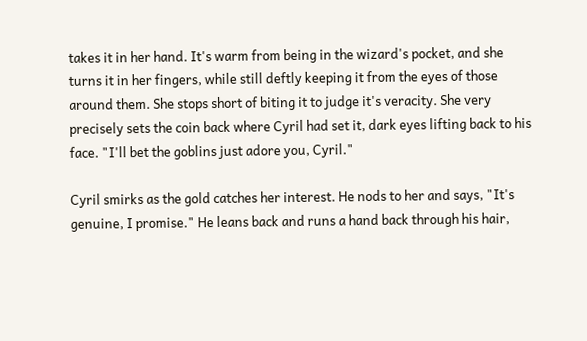takes it in her hand. It's warm from being in the wizard's pocket, and she turns it in her fingers, while still deftly keeping it from the eyes of those around them. She stops short of biting it to judge it's veracity. She very precisely sets the coin back where Cyril had set it, dark eyes lifting back to his face. "I'll bet the goblins just adore you, Cyril."

Cyril smirks as the gold catches her interest. He nods to her and says, "It's genuine, I promise." He leans back and runs a hand back through his hair,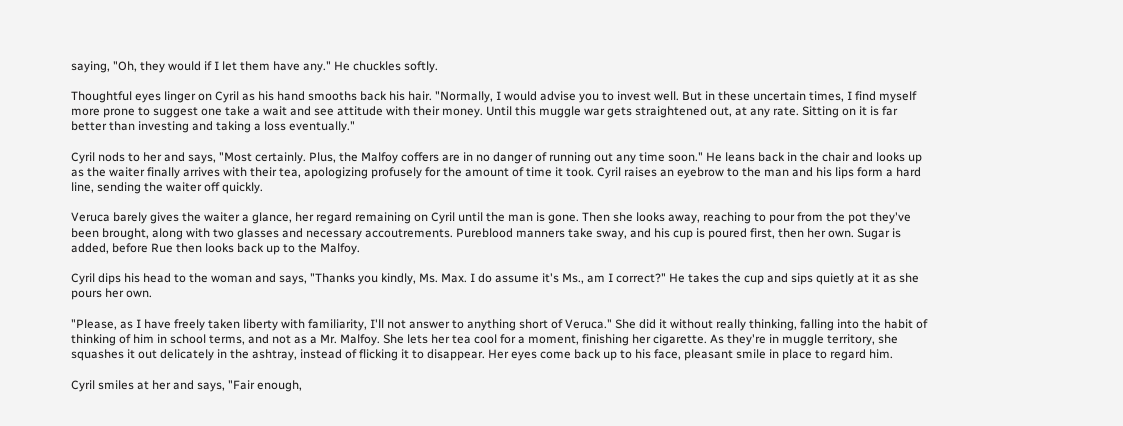saying, "Oh, they would if I let them have any." He chuckles softly.

Thoughtful eyes linger on Cyril as his hand smooths back his hair. "Normally, I would advise you to invest well. But in these uncertain times, I find myself more prone to suggest one take a wait and see attitude with their money. Until this muggle war gets straightened out, at any rate. Sitting on it is far better than investing and taking a loss eventually."

Cyril nods to her and says, "Most certainly. Plus, the Malfoy coffers are in no danger of running out any time soon." He leans back in the chair and looks up as the waiter finally arrives with their tea, apologizing profusely for the amount of time it took. Cyril raises an eyebrow to the man and his lips form a hard line, sending the waiter off quickly.

Veruca barely gives the waiter a glance, her regard remaining on Cyril until the man is gone. Then she looks away, reaching to pour from the pot they've been brought, along with two glasses and necessary accoutrements. Pureblood manners take sway, and his cup is poured first, then her own. Sugar is added, before Rue then looks back up to the Malfoy.

Cyril dips his head to the woman and says, "Thanks you kindly, Ms. Max. I do assume it's Ms., am I correct?" He takes the cup and sips quietly at it as she pours her own.

"Please, as I have freely taken liberty with familiarity, I'll not answer to anything short of Veruca." She did it without really thinking, falling into the habit of thinking of him in school terms, and not as a Mr. Malfoy. She lets her tea cool for a moment, finishing her cigarette. As they're in muggle territory, she squashes it out delicately in the ashtray, instead of flicking it to disappear. Her eyes come back up to his face, pleasant smile in place to regard him.

Cyril smiles at her and says, "Fair enough,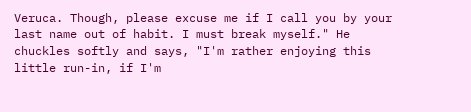Veruca. Though, please excuse me if I call you by your last name out of habit. I must break myself." He chuckles softly and says, "I'm rather enjoying this little run-in, if I'm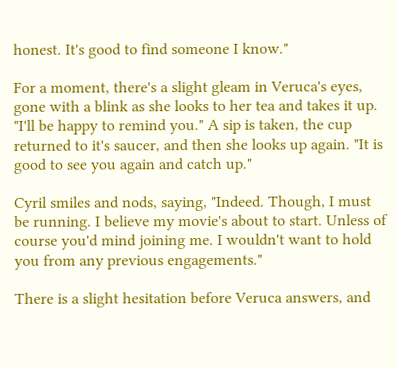honest. It's good to find someone I know."

For a moment, there's a slight gleam in Veruca's eyes, gone with a blink as she looks to her tea and takes it up. "I'll be happy to remind you." A sip is taken, the cup returned to it's saucer, and then she looks up again. "It is good to see you again and catch up."

Cyril smiles and nods, saying, "Indeed. Though, I must be running. I believe my movie's about to start. Unless of course you'd mind joining me. I wouldn't want to hold you from any previous engagements."

There is a slight hesitation before Veruca answers, and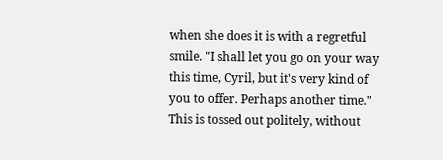when she does it is with a regretful smile. "I shall let you go on your way this time, Cyril, but it's very kind of you to offer. Perhaps another time." This is tossed out politely, without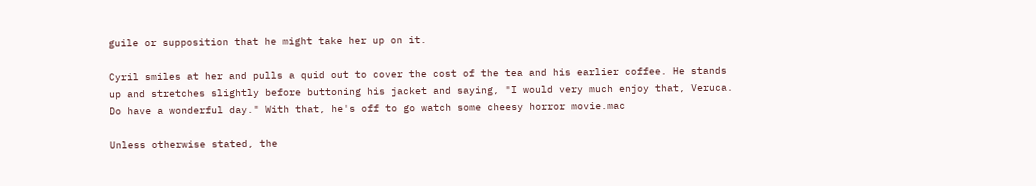guile or supposition that he might take her up on it.

Cyril smiles at her and pulls a quid out to cover the cost of the tea and his earlier coffee. He stands up and stretches slightly before buttoning his jacket and saying, "I would very much enjoy that, Veruca. Do have a wonderful day." With that, he's off to go watch some cheesy horror movie.mac

Unless otherwise stated, the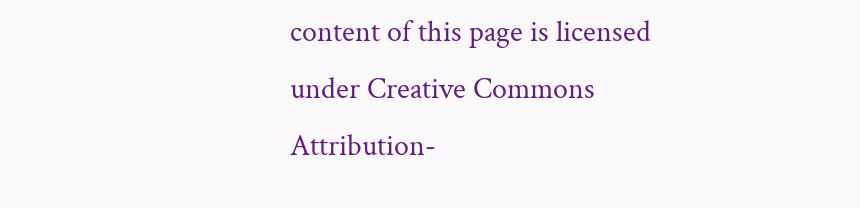content of this page is licensed under Creative Commons Attribution-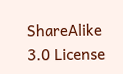ShareAlike 3.0 License